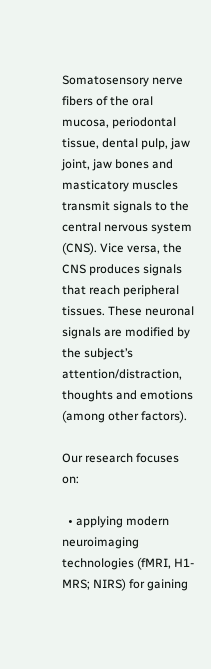Somatosensory nerve fibers of the oral mucosa, periodontal tissue, dental pulp, jaw joint, jaw bones and masticatory muscles transmit signals to the central nervous system (CNS). Vice versa, the CNS produces signals that reach peripheral tissues. These neuronal signals are modified by the subject’s attention/distraction, thoughts and emotions (among other factors).

Our research focuses on:

  • applying modern neuroimaging technologies (fMRI, H1-MRS; NIRS) for gaining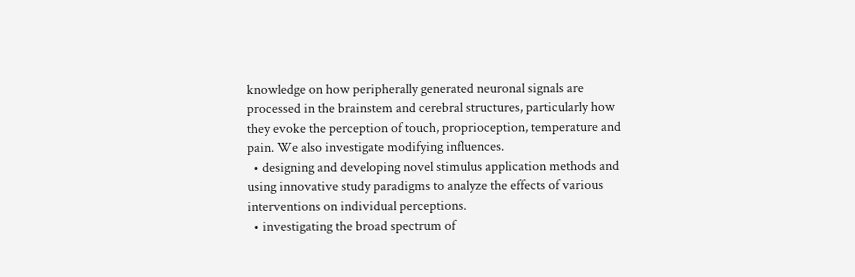knowledge on how peripherally generated neuronal signals are processed in the brainstem and cerebral structures, particularly how they evoke the perception of touch, proprioception, temperature and pain. We also investigate modifying influences.
  • designing and developing novel stimulus application methods and using innovative study paradigms to analyze the effects of various interventions on individual perceptions.
  • investigating the broad spectrum of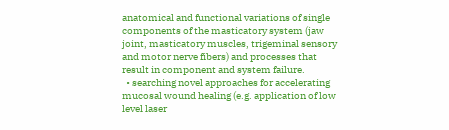anatomical and functional variations of single components of the masticatory system (jaw joint, masticatory muscles, trigeminal sensory and motor nerve fibers) and processes that result in component and system failure.
  • searching novel approaches for accelerating mucosal wound healing (e.g. application of low level laser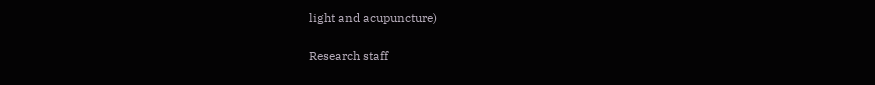light and acupuncture)

Research staff